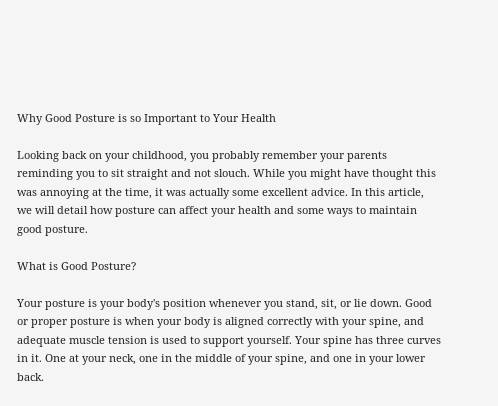Why Good Posture is so Important to Your Health

Looking back on your childhood, you probably remember your parents reminding you to sit straight and not slouch. While you might have thought this was annoying at the time, it was actually some excellent advice. In this article, we will detail how posture can affect your health and some ways to maintain good posture.

What is Good Posture?

Your posture is your body's position whenever you stand, sit, or lie down. Good or proper posture is when your body is aligned correctly with your spine, and adequate muscle tension is used to support yourself. Your spine has three curves in it. One at your neck, one in the middle of your spine, and one in your lower back.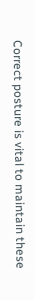Correct posture is vital to maintain these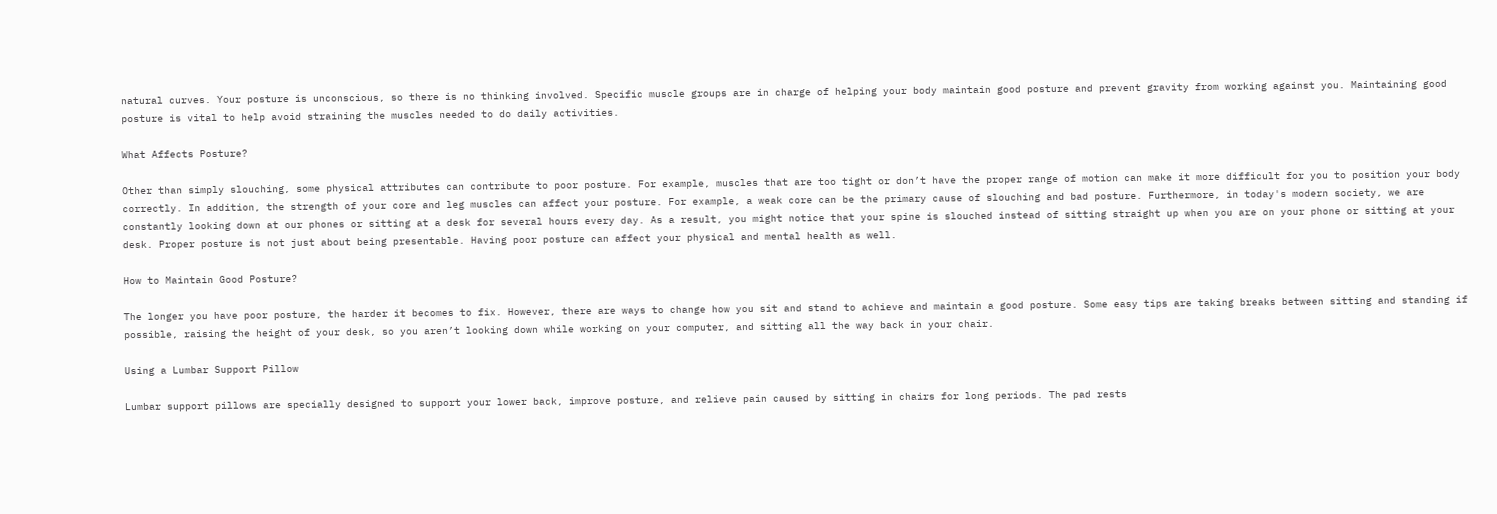natural curves. Your posture is unconscious, so there is no thinking involved. Specific muscle groups are in charge of helping your body maintain good posture and prevent gravity from working against you. Maintaining good posture is vital to help avoid straining the muscles needed to do daily activities.

What Affects Posture?

Other than simply slouching, some physical attributes can contribute to poor posture. For example, muscles that are too tight or don’t have the proper range of motion can make it more difficult for you to position your body correctly. In addition, the strength of your core and leg muscles can affect your posture. For example, a weak core can be the primary cause of slouching and bad posture. Furthermore, in today's modern society, we are constantly looking down at our phones or sitting at a desk for several hours every day. As a result, you might notice that your spine is slouched instead of sitting straight up when you are on your phone or sitting at your desk. Proper posture is not just about being presentable. Having poor posture can affect your physical and mental health as well.

How to Maintain Good Posture?

The longer you have poor posture, the harder it becomes to fix. However, there are ways to change how you sit and stand to achieve and maintain a good posture. Some easy tips are taking breaks between sitting and standing if possible, raising the height of your desk, so you aren’t looking down while working on your computer, and sitting all the way back in your chair.

Using a Lumbar Support Pillow

Lumbar support pillows are specially designed to support your lower back, improve posture, and relieve pain caused by sitting in chairs for long periods. The pad rests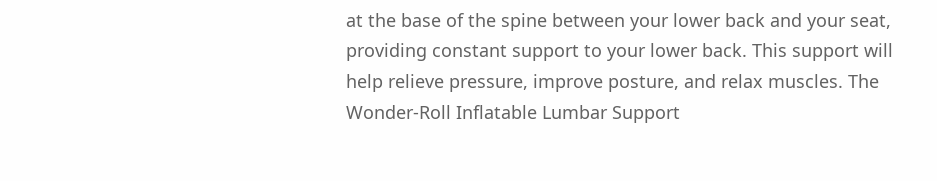at the base of the spine between your lower back and your seat, providing constant support to your lower back. This support will help relieve pressure, improve posture, and relax muscles. The Wonder-Roll Inflatable Lumbar Support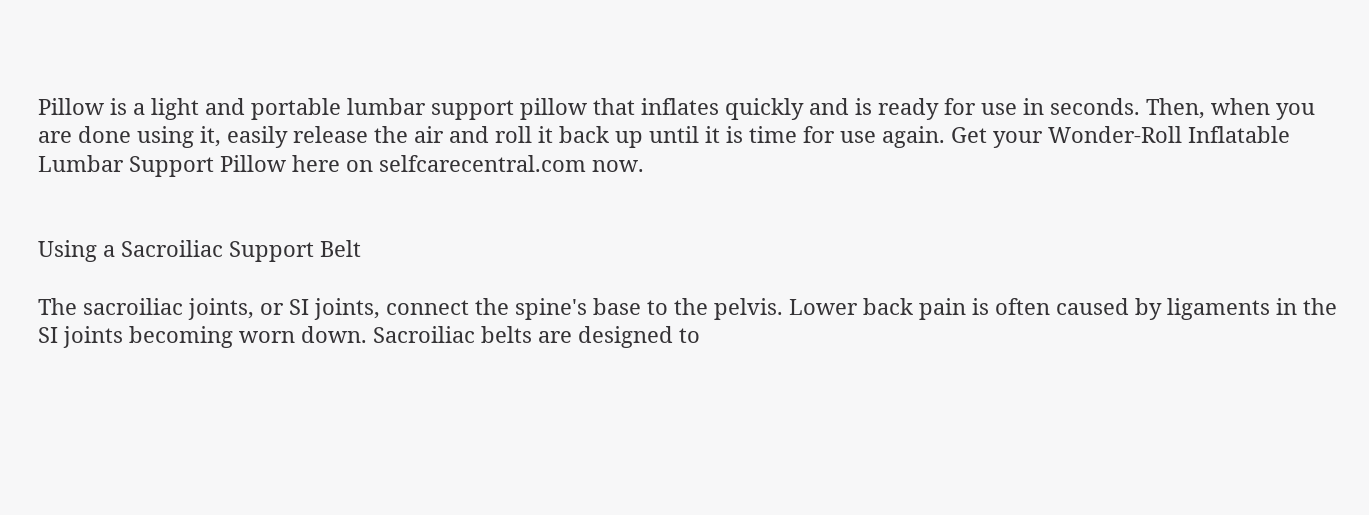Pillow is a light and portable lumbar support pillow that inflates quickly and is ready for use in seconds. Then, when you are done using it, easily release the air and roll it back up until it is time for use again. Get your Wonder-Roll Inflatable Lumbar Support Pillow here on selfcarecentral.com now.


Using a Sacroiliac Support Belt

The sacroiliac joints, or SI joints, connect the spine's base to the pelvis. Lower back pain is often caused by ligaments in the SI joints becoming worn down. Sacroiliac belts are designed to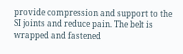provide compression and support to the SI joints and reduce pain. The belt is wrapped and fastened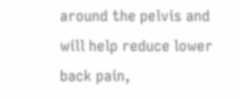around the pelvis and will help reduce lower back pain,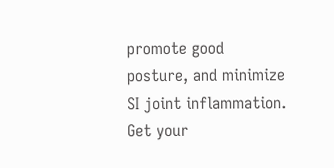promote good posture, and minimize SI joint inflammation. Get your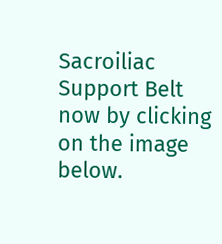Sacroiliac Support Belt now by clicking on the image below.